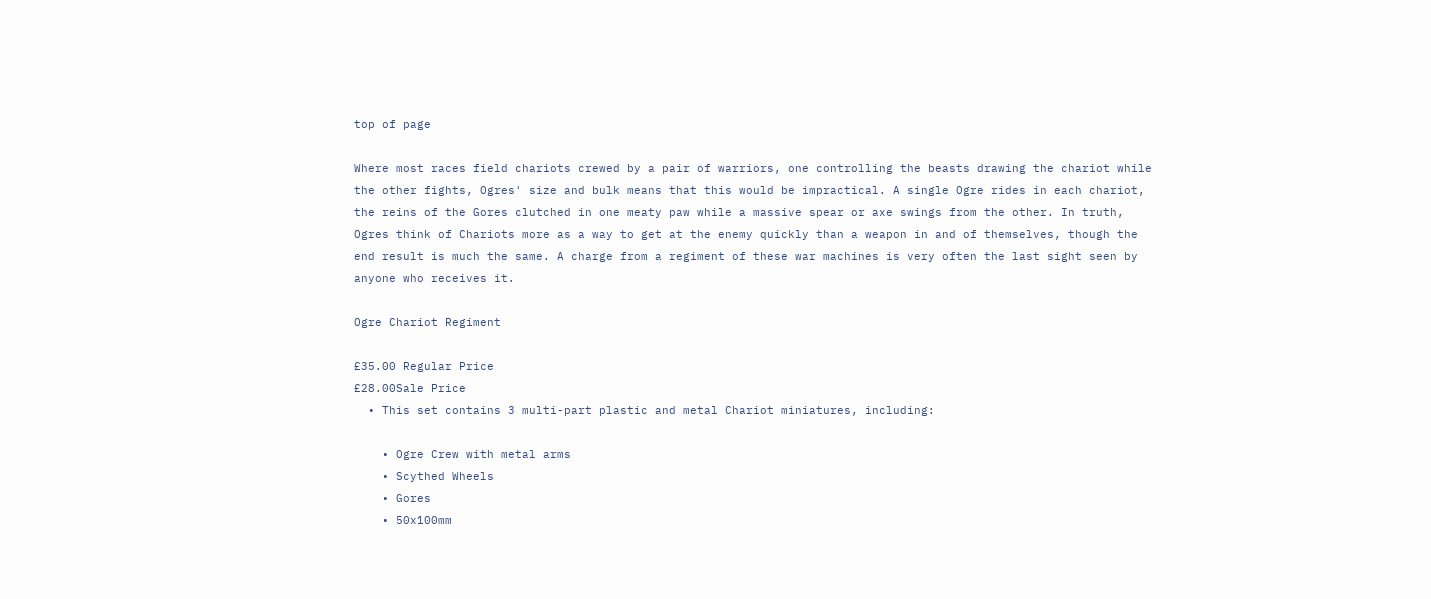top of page

Where most races field chariots crewed by a pair of warriors, one controlling the beasts drawing the chariot while the other fights, Ogres' size and bulk means that this would be impractical. A single Ogre rides in each chariot, the reins of the Gores clutched in one meaty paw while a massive spear or axe swings from the other. In truth, Ogres think of Chariots more as a way to get at the enemy quickly than a weapon in and of themselves, though the end result is much the same. A charge from a regiment of these war machines is very often the last sight seen by anyone who receives it.

Ogre Chariot Regiment

£35.00 Regular Price
£28.00Sale Price
  • This set contains 3 multi-part plastic and metal Chariot miniatures, including:

    • Ogre Crew with metal arms
    • Scythed Wheels
    • Gores
    • 50x100mm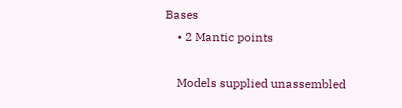Bases
    • 2 Mantic points

    Models supplied unassembled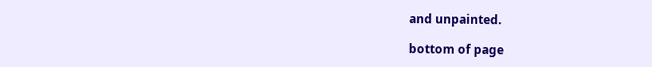and unpainted.

bottom of page